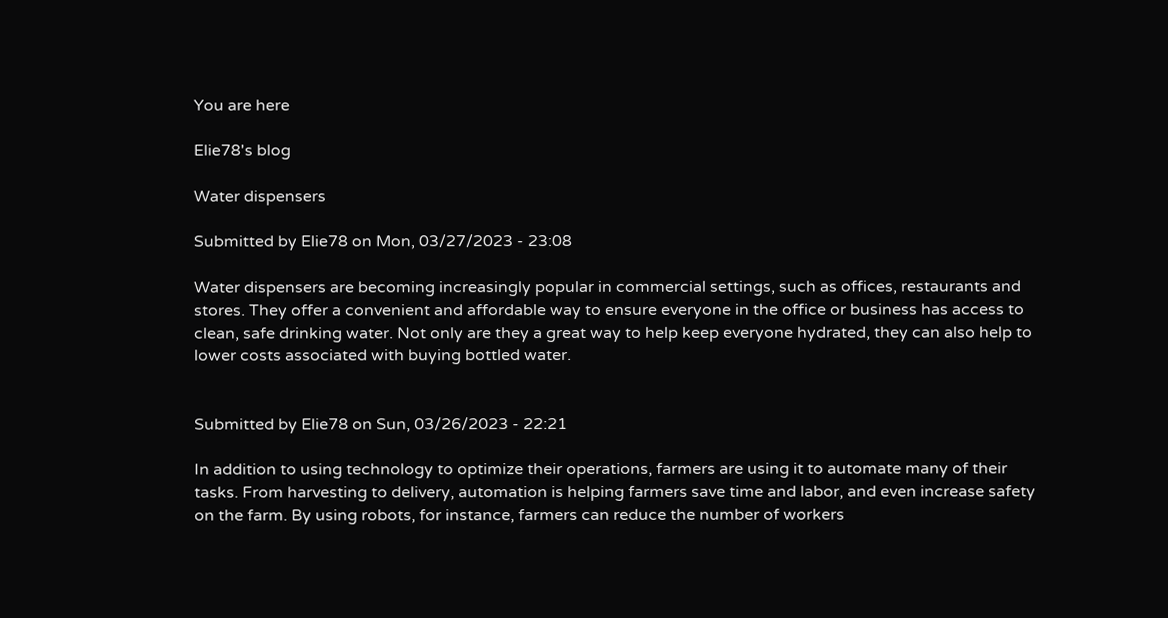You are here

Elie78's blog

Water dispensers

Submitted by Elie78 on Mon, 03/27/2023 - 23:08

Water dispensers are becoming increasingly popular in commercial settings, such as offices, restaurants and stores. They offer a convenient and affordable way to ensure everyone in the office or business has access to clean, safe drinking water. Not only are they a great way to help keep everyone hydrated, they can also help to lower costs associated with buying bottled water.


Submitted by Elie78 on Sun, 03/26/2023 - 22:21

In addition to using technology to optimize their operations, farmers are using it to automate many of their tasks. From harvesting to delivery, automation is helping farmers save time and labor, and even increase safety on the farm. By using robots, for instance, farmers can reduce the number of workers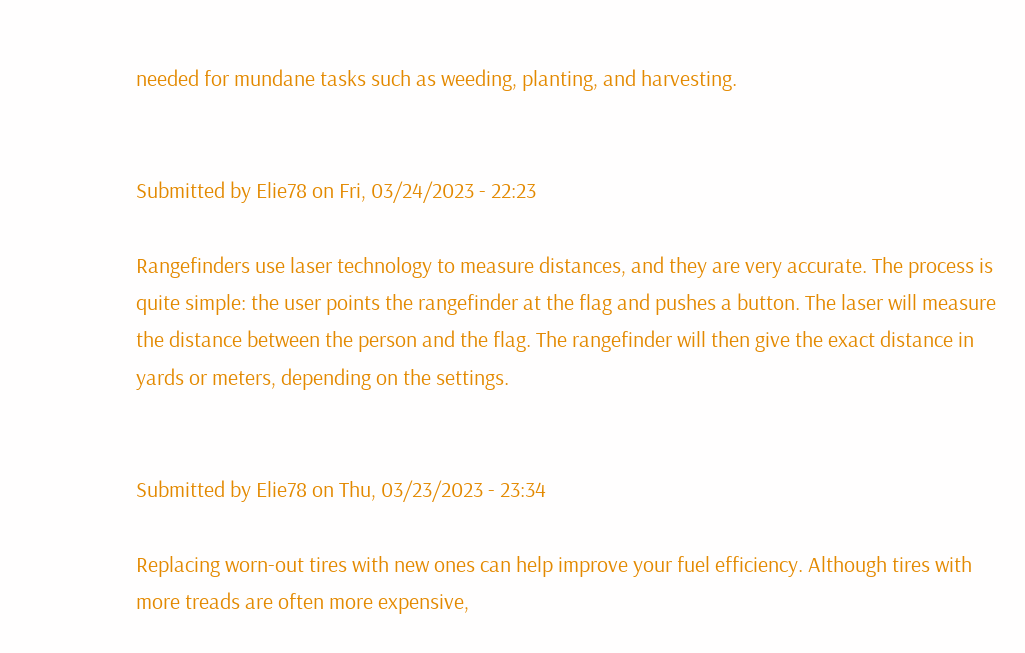needed for mundane tasks such as weeding, planting, and harvesting.


Submitted by Elie78 on Fri, 03/24/2023 - 22:23

Rangefinders use laser technology to measure distances, and they are very accurate. The process is quite simple: the user points the rangefinder at the flag and pushes a button. The laser will measure the distance between the person and the flag. The rangefinder will then give the exact distance in yards or meters, depending on the settings.


Submitted by Elie78 on Thu, 03/23/2023 - 23:34

Replacing worn-out tires with new ones can help improve your fuel efficiency. Although tires with more treads are often more expensive,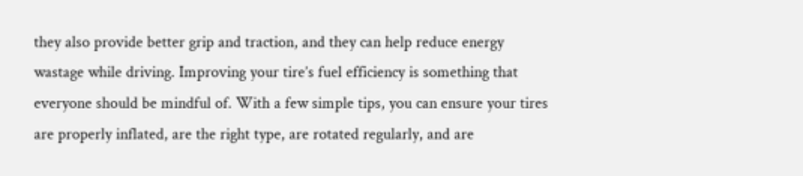they also provide better grip and traction, and they can help reduce energy wastage while driving. Improving your tire’s fuel efficiency is something that everyone should be mindful of. With a few simple tips, you can ensure your tires are properly inflated, are the right type, are rotated regularly, and are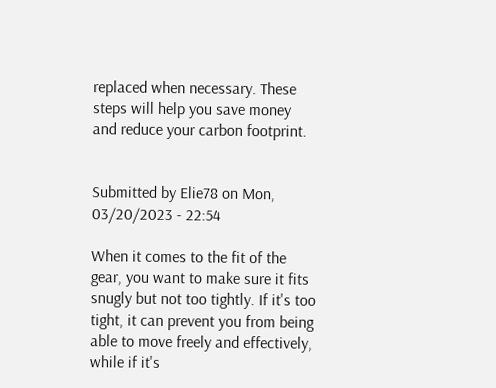replaced when necessary. These steps will help you save money and reduce your carbon footprint.


Submitted by Elie78 on Mon, 03/20/2023 - 22:54

When it comes to the fit of the gear, you want to make sure it fits snugly but not too tightly. If it's too tight, it can prevent you from being able to move freely and effectively, while if it's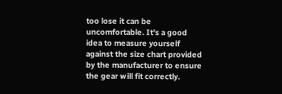too lose it can be uncomfortable. It's a good idea to measure yourself against the size chart provided by the manufacturer to ensure the gear will fit correctly.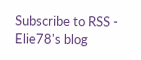Subscribe to RSS - Elie78's blog